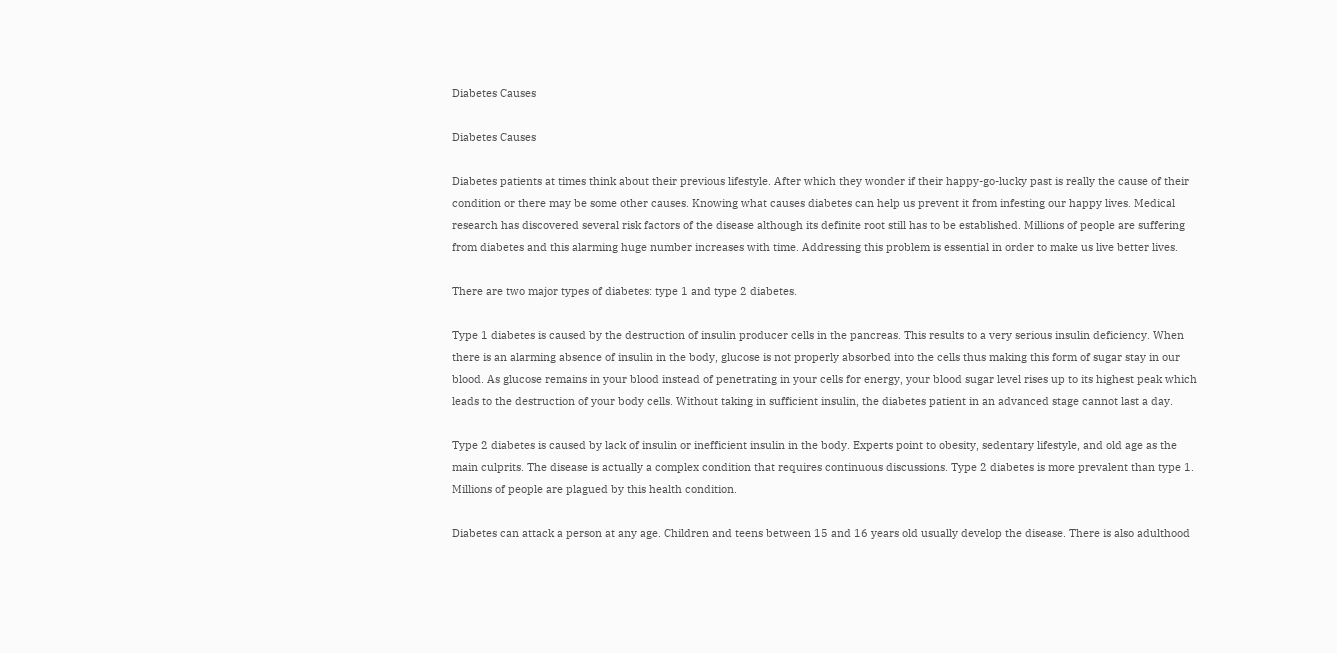Diabetes Causes

Diabetes Causes

Diabetes patients at times think about their previous lifestyle. After which they wonder if their happy-go-lucky past is really the cause of their condition or there may be some other causes. Knowing what causes diabetes can help us prevent it from infesting our happy lives. Medical research has discovered several risk factors of the disease although its definite root still has to be established. Millions of people are suffering from diabetes and this alarming huge number increases with time. Addressing this problem is essential in order to make us live better lives.

There are two major types of diabetes: type 1 and type 2 diabetes.

Type 1 diabetes is caused by the destruction of insulin producer cells in the pancreas. This results to a very serious insulin deficiency. When there is an alarming absence of insulin in the body, glucose is not properly absorbed into the cells thus making this form of sugar stay in our blood. As glucose remains in your blood instead of penetrating in your cells for energy, your blood sugar level rises up to its highest peak which leads to the destruction of your body cells. Without taking in sufficient insulin, the diabetes patient in an advanced stage cannot last a day.

Type 2 diabetes is caused by lack of insulin or inefficient insulin in the body. Experts point to obesity, sedentary lifestyle, and old age as the main culprits. The disease is actually a complex condition that requires continuous discussions. Type 2 diabetes is more prevalent than type 1. Millions of people are plagued by this health condition.

Diabetes can attack a person at any age. Children and teens between 15 and 16 years old usually develop the disease. There is also adulthood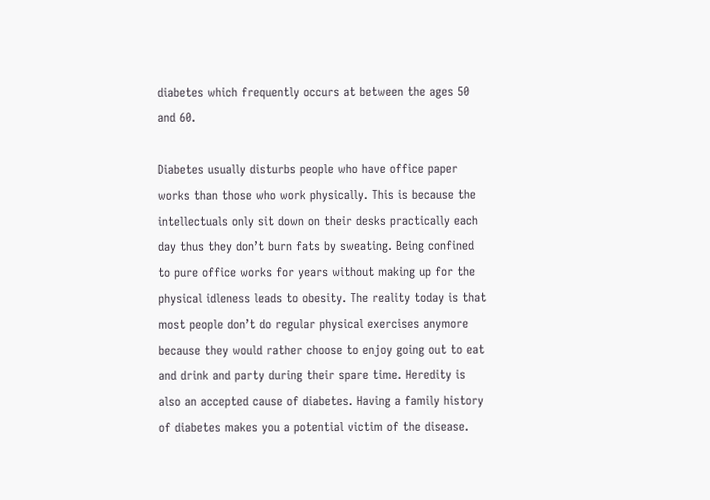diabetes which frequently occurs at between the ages 50 and 60.

Diabetes usually disturbs people who have office paper works than those who work physically. This is because the intellectuals only sit down on their desks practically each day thus they don’t burn fats by sweating. Being confined to pure office works for years without making up for the physical idleness leads to obesity. The reality today is that most people don’t do regular physical exercises anymore because they would rather choose to enjoy going out to eat and drink and party during their spare time. Heredity is also an accepted cause of diabetes. Having a family history of diabetes makes you a potential victim of the disease.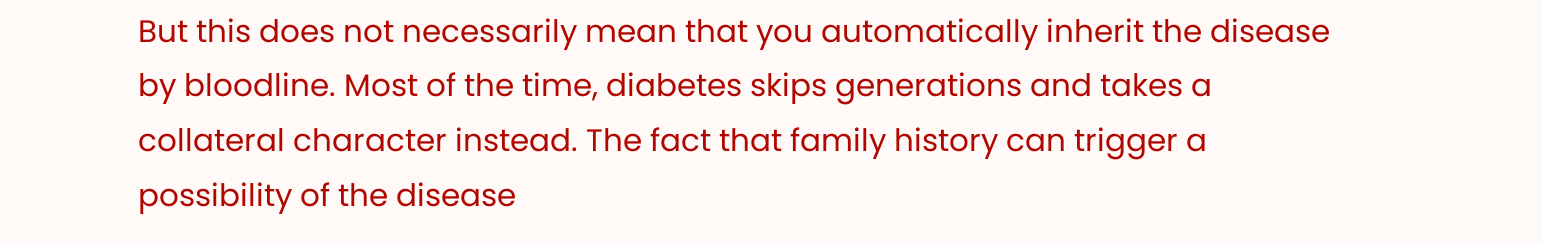But this does not necessarily mean that you automatically inherit the disease by bloodline. Most of the time, diabetes skips generations and takes a collateral character instead. The fact that family history can trigger a possibility of the disease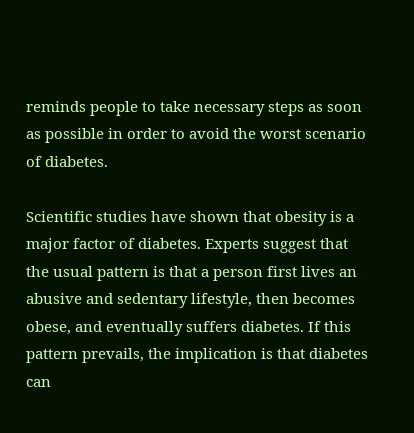reminds people to take necessary steps as soon as possible in order to avoid the worst scenario of diabetes.

Scientific studies have shown that obesity is a major factor of diabetes. Experts suggest that the usual pattern is that a person first lives an abusive and sedentary lifestyle, then becomes obese, and eventually suffers diabetes. If this pattern prevails, the implication is that diabetes can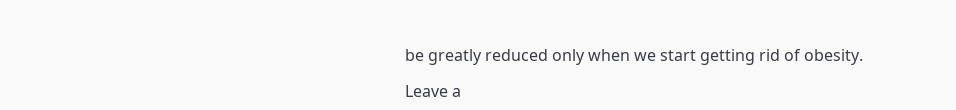be greatly reduced only when we start getting rid of obesity.

Leave a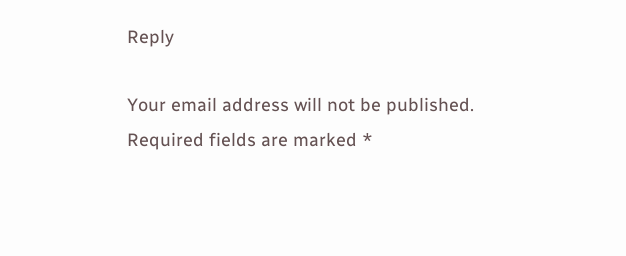Reply

Your email address will not be published. Required fields are marked *